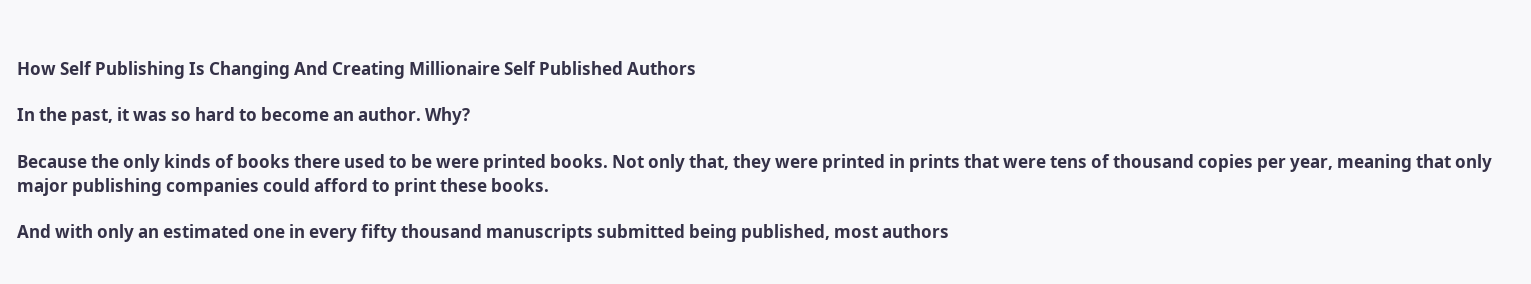How Self Publishing Is Changing And Creating Millionaire Self Published Authors

In the past, it was so hard to become an author. Why?

Because the only kinds of books there used to be were printed books. Not only that, they were printed in prints that were tens of thousand copies per year, meaning that only major publishing companies could afford to print these books.

And with only an estimated one in every fifty thousand manuscripts submitted being published, most authors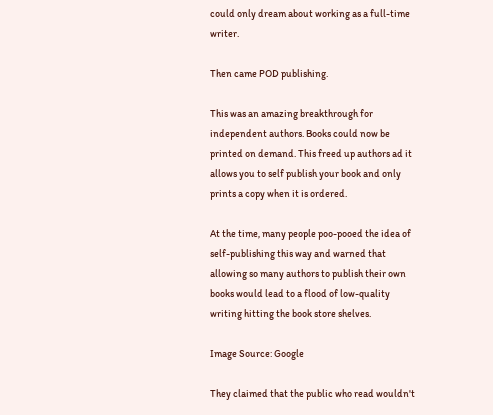could only dream about working as a full-time writer.

Then came POD publishing.

This was an amazing breakthrough for independent authors. Books could now be printed on demand. This freed up authors ad it allows you to self publish your book and only prints a copy when it is ordered.

At the time, many people poo-pooed the idea of self-publishing this way and warned that allowing so many authors to publish their own books would lead to a flood of low-quality writing hitting the book store shelves.

Image Source: Google

They claimed that the public who read wouldn't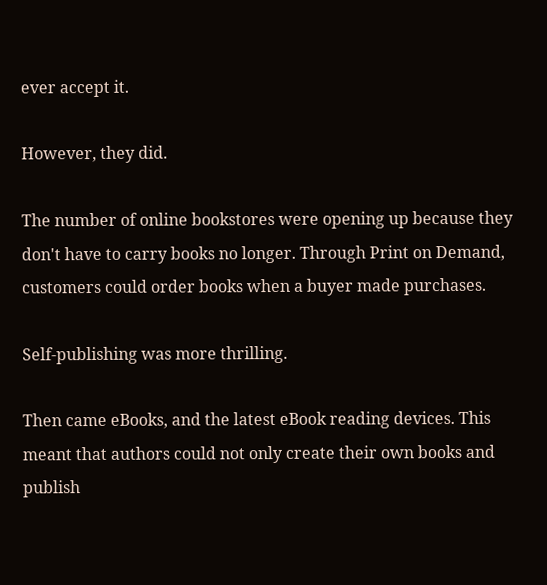ever accept it.

However, they did.

The number of online bookstores were opening up because they don't have to carry books no longer. Through Print on Demand, customers could order books when a buyer made purchases.

Self-publishing was more thrilling.

Then came eBooks, and the latest eBook reading devices. This meant that authors could not only create their own books and publish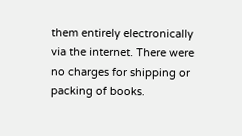them entirely electronically via the internet. There were no charges for shipping or packing of books.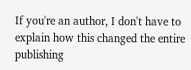If you're an author, I don't have to explain how this changed the entire publishing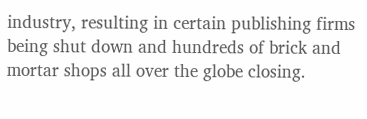industry, resulting in certain publishing firms being shut down and hundreds of brick and mortar shops all over the globe closing.